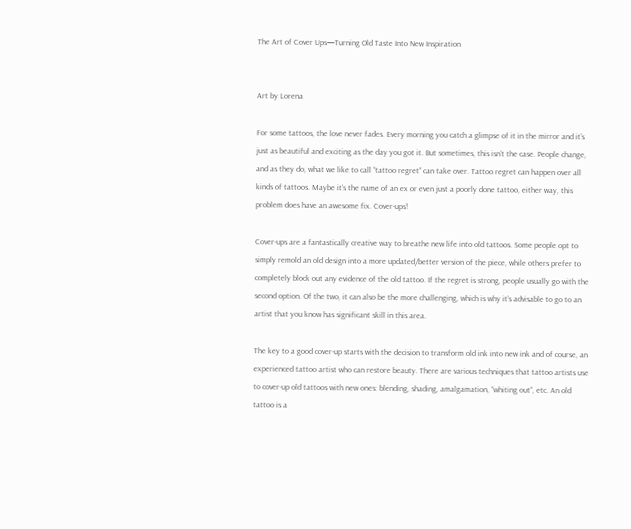The Art of Cover Ups—Turning Old Taste Into New Inspiration


Art by Lorena

For some tattoos, the love never fades. Every morning you catch a glimpse of it in the mirror and it’s just as beautiful and exciting as the day you got it. But sometimes, this isn’t the case. People change, and as they do, what we like to call “tattoo regret” can take over. Tattoo regret can happen over all kinds of tattoos. Maybe it’s the name of an ex or even just a poorly done tattoo, either way, this problem does have an awesome fix. Cover-ups!

Cover-ups are a fantastically creative way to breathe new life into old tattoos. Some people opt to simply remold an old design into a more updated/better version of the piece, while others prefer to completely block out any evidence of the old tattoo. If the regret is strong, people usually go with the second option. Of the two, it can also be the more challenging, which is why it’s advisable to go to an artist that you know has significant skill in this area.

The key to a good cover-up starts with the decision to transform old ink into new ink and of course, an experienced tattoo artist who can restore beauty. There are various techniques that tattoo artists use to cover-up old tattoos with new ones: blending, shading, amalgamation, “whiting out”, etc. An old tattoo is a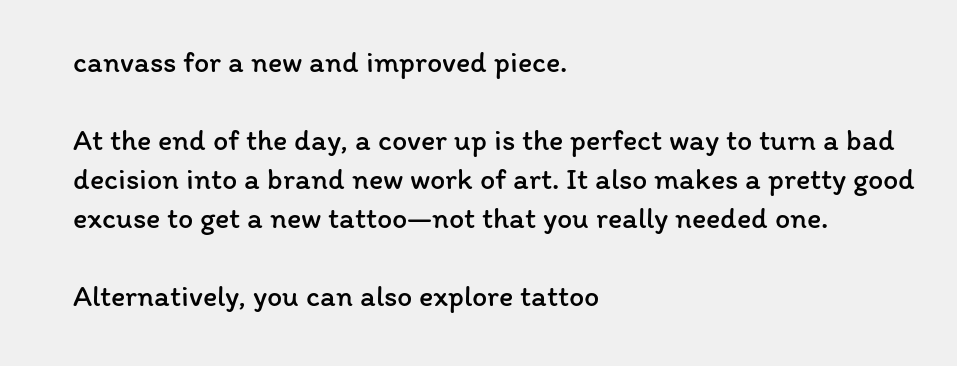canvass for a new and improved piece.

At the end of the day, a cover up is the perfect way to turn a bad decision into a brand new work of art. It also makes a pretty good excuse to get a new tattoo—not that you really needed one.

Alternatively, you can also explore tattoo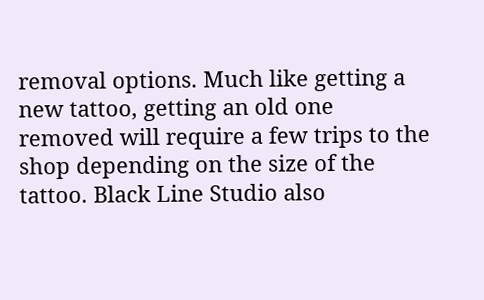removal options. Much like getting a new tattoo, getting an old one removed will require a few trips to the shop depending on the size of the tattoo. Black Line Studio also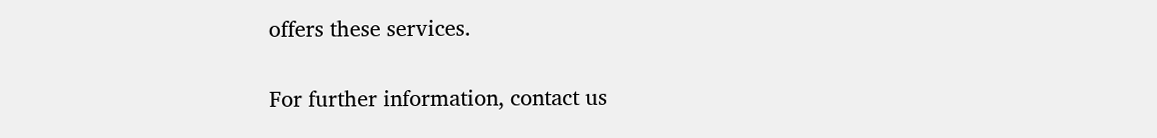offers these services.

For further information, contact us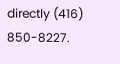directly (416) 850-8227.